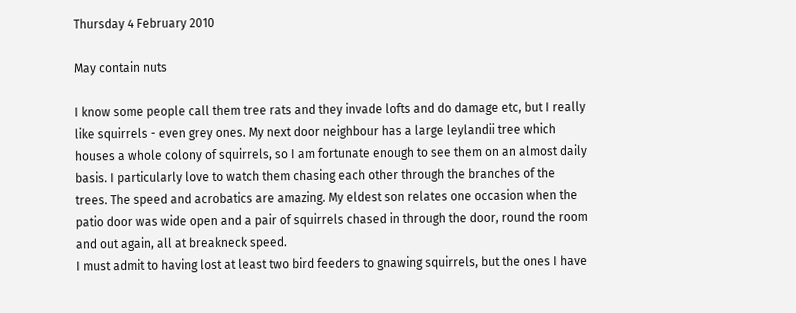Thursday 4 February 2010

May contain nuts

I know some people call them tree rats and they invade lofts and do damage etc, but I really like squirrels - even grey ones. My next door neighbour has a large leylandii tree which houses a whole colony of squirrels, so I am fortunate enough to see them on an almost daily basis. I particularly love to watch them chasing each other through the branches of the trees. The speed and acrobatics are amazing. My eldest son relates one occasion when the patio door was wide open and a pair of squirrels chased in through the door, round the room and out again, all at breakneck speed.
I must admit to having lost at least two bird feeders to gnawing squirrels, but the ones I have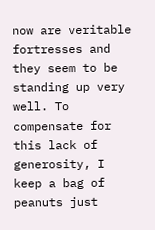now are veritable fortresses and they seem to be standing up very well. To compensate for this lack of generosity, I keep a bag of peanuts just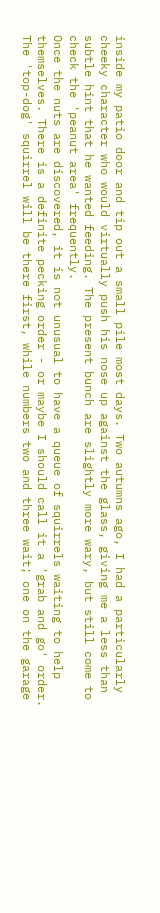inside my patio door and tip out a small pile most days. Two autumns ago, I had a particularly cheeky character who would virtually push his nose up against the glass, giving me a less than subtle hint that he wanted feeding. The present bunch are slightly more wary, but still come to check the 'peanut area' frequently.
Once the nuts are discovered, it is not unusual to have a queue of squirrels waiting to help themselves. There is a definite pecking order - or maybe I should call it a 'grab and go' order. The 'top-dog' squirrel will be there first, while numbers two and three wait; one on the garage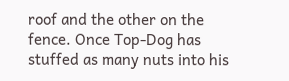roof and the other on the fence. Once Top-Dog has stuffed as many nuts into his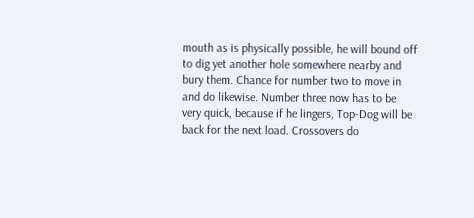mouth as is physically possible, he will bound off to dig yet another hole somewhere nearby and bury them. Chance for number two to move in and do likewise. Number three now has to be very quick, because if he lingers, Top-Dog will be back for the next load. Crossovers do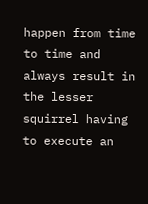happen from time to time and always result in the lesser squirrel having to execute an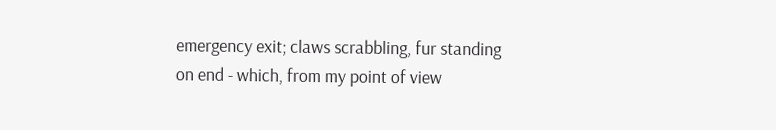emergency exit; claws scrabbling, fur standing on end - which, from my point of view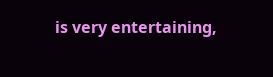is very entertaining,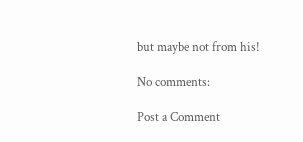but maybe not from his!

No comments:

Post a Comment